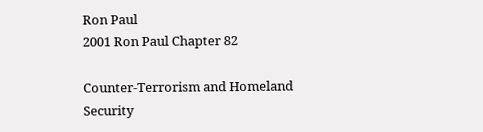Ron Paul
2001 Ron Paul Chapter 82

Counter-Terrorism and Homeland Security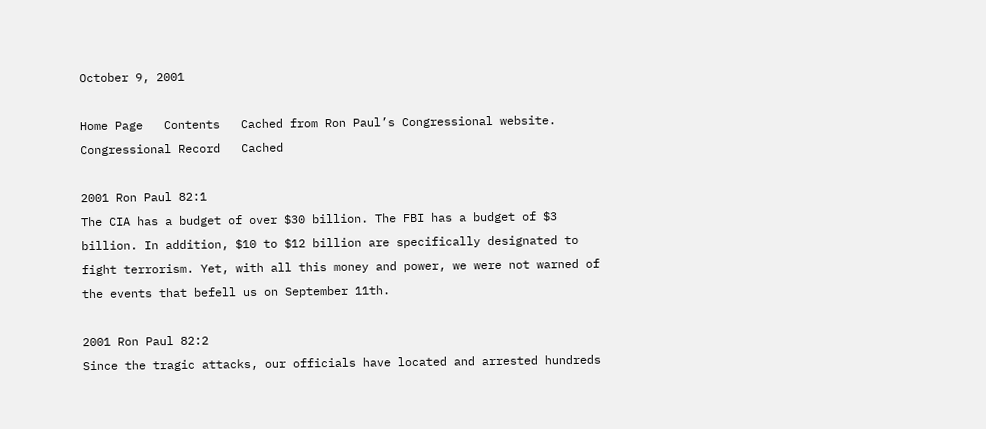October 9, 2001

Home Page   Contents   Cached from Ron Paul’s Congressional website.
Congressional Record   Cached

2001 Ron Paul 82:1
The CIA has a budget of over $30 billion. The FBI has a budget of $3 billion. In addition, $10 to $12 billion are specifically designated to fight terrorism. Yet, with all this money and power, we were not warned of the events that befell us on September 11th.

2001 Ron Paul 82:2
Since the tragic attacks, our officials have located and arrested hundreds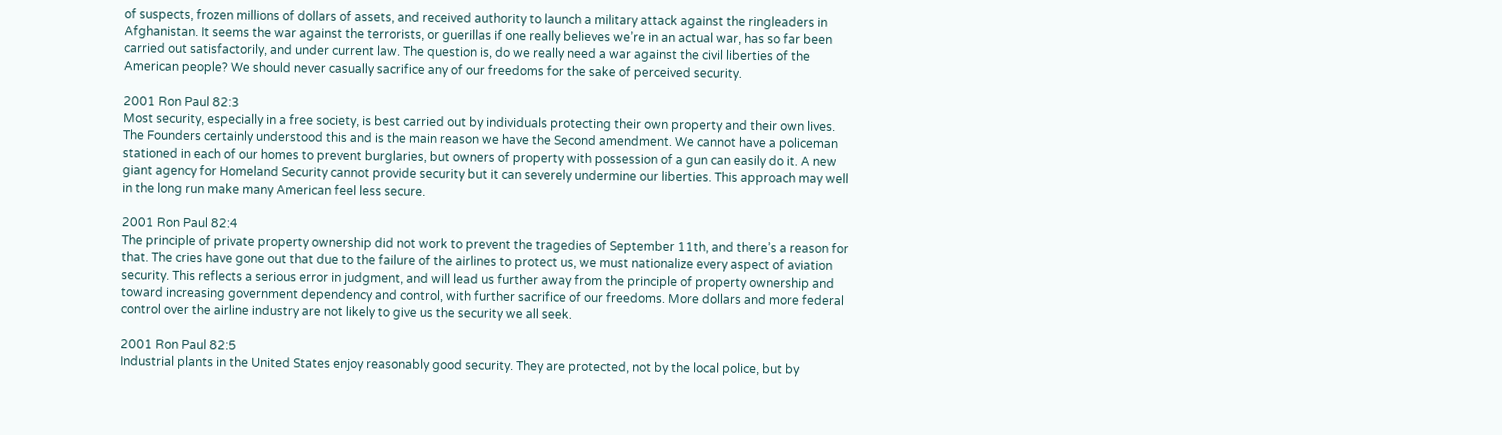of suspects, frozen millions of dollars of assets, and received authority to launch a military attack against the ringleaders in Afghanistan. It seems the war against the terrorists, or guerillas if one really believes we’re in an actual war, has so far been carried out satisfactorily, and under current law. The question is, do we really need a war against the civil liberties of the American people? We should never casually sacrifice any of our freedoms for the sake of perceived security.

2001 Ron Paul 82:3
Most security, especially in a free society, is best carried out by individuals protecting their own property and their own lives. The Founders certainly understood this and is the main reason we have the Second amendment. We cannot have a policeman stationed in each of our homes to prevent burglaries, but owners of property with possession of a gun can easily do it. A new giant agency for Homeland Security cannot provide security but it can severely undermine our liberties. This approach may well in the long run make many American feel less secure.

2001 Ron Paul 82:4
The principle of private property ownership did not work to prevent the tragedies of September 11th, and there’s a reason for that. The cries have gone out that due to the failure of the airlines to protect us, we must nationalize every aspect of aviation security. This reflects a serious error in judgment, and will lead us further away from the principle of property ownership and toward increasing government dependency and control, with further sacrifice of our freedoms. More dollars and more federal control over the airline industry are not likely to give us the security we all seek.

2001 Ron Paul 82:5
Industrial plants in the United States enjoy reasonably good security. They are protected, not by the local police, but by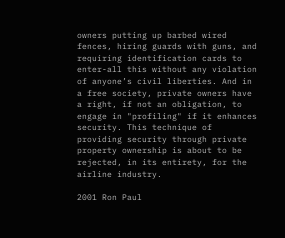owners putting up barbed wired fences, hiring guards with guns, and requiring identification cards to enter-all this without any violation of anyone’s civil liberties. And in a free society, private owners have a right, if not an obligation, to engage in "profiling" if it enhances security. This technique of providing security through private property ownership is about to be rejected, in its entirety, for the airline industry.

2001 Ron Paul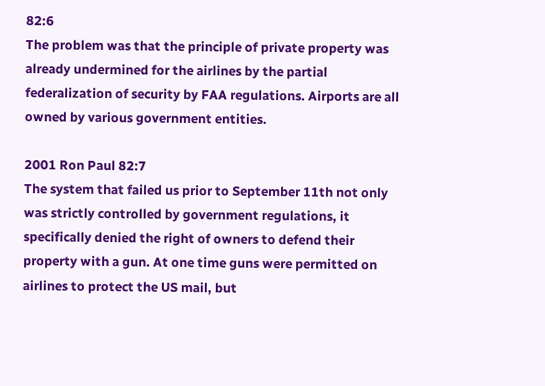82:6
The problem was that the principle of private property was already undermined for the airlines by the partial federalization of security by FAA regulations. Airports are all owned by various government entities.

2001 Ron Paul 82:7
The system that failed us prior to September 11th not only was strictly controlled by government regulations, it specifically denied the right of owners to defend their property with a gun. At one time guns were permitted on airlines to protect the US mail, but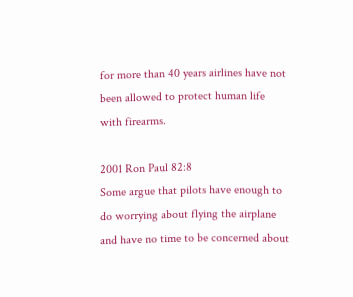for more than 40 years airlines have not been allowed to protect human life with firearms.

2001 Ron Paul 82:8
Some argue that pilots have enough to do worrying about flying the airplane and have no time to be concerned about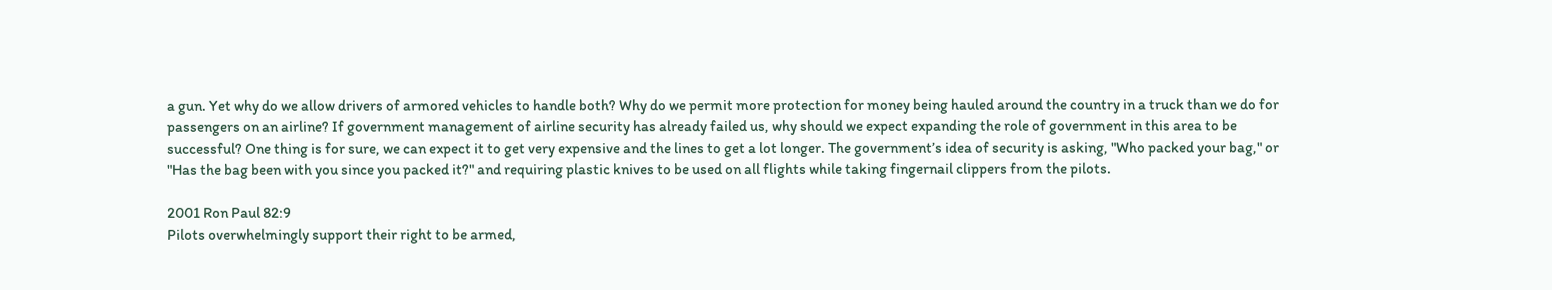a gun. Yet why do we allow drivers of armored vehicles to handle both? Why do we permit more protection for money being hauled around the country in a truck than we do for passengers on an airline? If government management of airline security has already failed us, why should we expect expanding the role of government in this area to be successful? One thing is for sure, we can expect it to get very expensive and the lines to get a lot longer. The government’s idea of security is asking, "Who packed your bag," or "Has the bag been with you since you packed it?" and requiring plastic knives to be used on all flights while taking fingernail clippers from the pilots.

2001 Ron Paul 82:9
Pilots overwhelmingly support their right to be armed,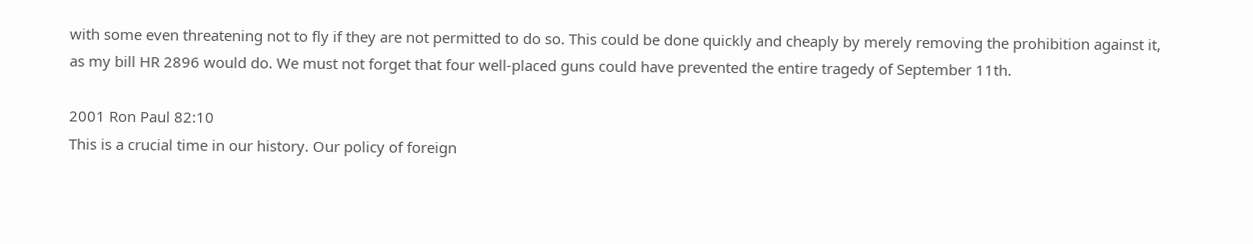with some even threatening not to fly if they are not permitted to do so. This could be done quickly and cheaply by merely removing the prohibition against it, as my bill HR 2896 would do. We must not forget that four well-placed guns could have prevented the entire tragedy of September 11th.

2001 Ron Paul 82:10
This is a crucial time in our history. Our policy of foreign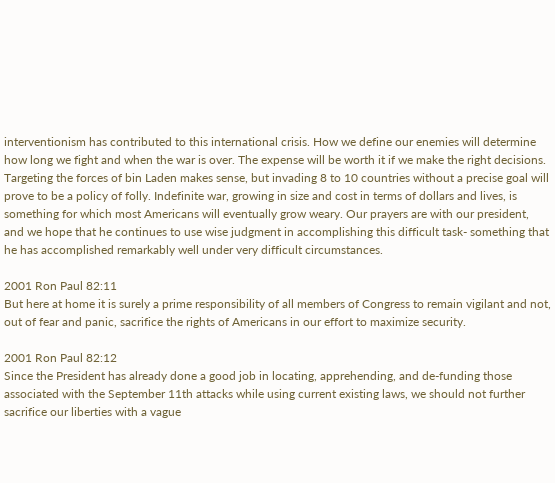interventionism has contributed to this international crisis. How we define our enemies will determine how long we fight and when the war is over. The expense will be worth it if we make the right decisions. Targeting the forces of bin Laden makes sense, but invading 8 to 10 countries without a precise goal will prove to be a policy of folly. Indefinite war, growing in size and cost in terms of dollars and lives, is something for which most Americans will eventually grow weary. Our prayers are with our president, and we hope that he continues to use wise judgment in accomplishing this difficult task- something that he has accomplished remarkably well under very difficult circumstances.

2001 Ron Paul 82:11
But here at home it is surely a prime responsibility of all members of Congress to remain vigilant and not, out of fear and panic, sacrifice the rights of Americans in our effort to maximize security.

2001 Ron Paul 82:12
Since the President has already done a good job in locating, apprehending, and de-funding those associated with the September 11th attacks while using current existing laws, we should not further sacrifice our liberties with a vague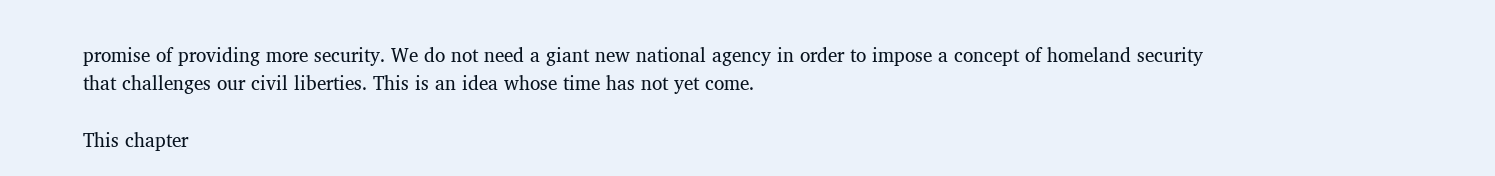promise of providing more security. We do not need a giant new national agency in order to impose a concept of homeland security that challenges our civil liberties. This is an idea whose time has not yet come.

This chapter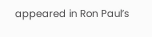appeared in Ron Paul’s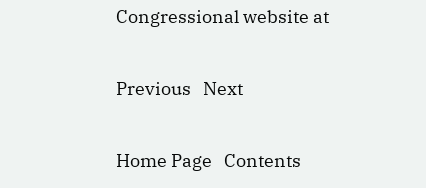Congressional website at

Previous   Next

Home Page   Contents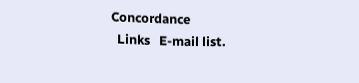Concordance
  Links   E-mail list.